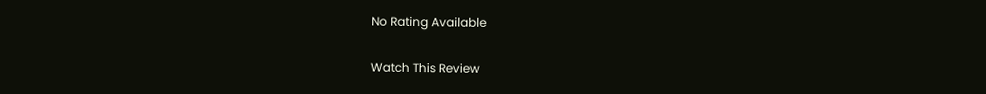No Rating Available

Watch This Review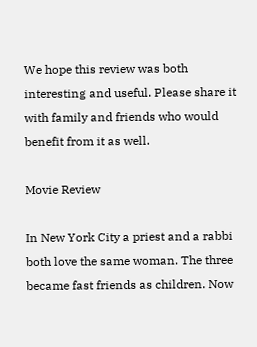We hope this review was both interesting and useful. Please share it with family and friends who would benefit from it as well.

Movie Review

In New York City a priest and a rabbi both love the same woman. The three became fast friends as children. Now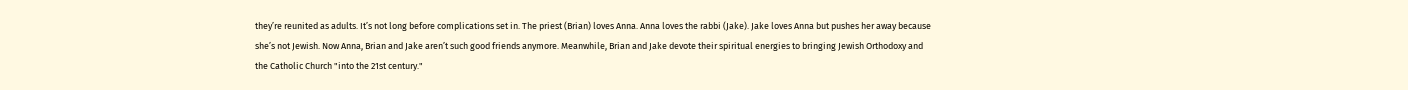they’re reunited as adults. It’s not long before complications set in. The priest (Brian) loves Anna. Anna loves the rabbi (Jake). Jake loves Anna but pushes her away because she’s not Jewish. Now Anna, Brian and Jake aren’t such good friends anymore. Meanwhile, Brian and Jake devote their spiritual energies to bringing Jewish Orthodoxy and the Catholic Church "into the 21st century."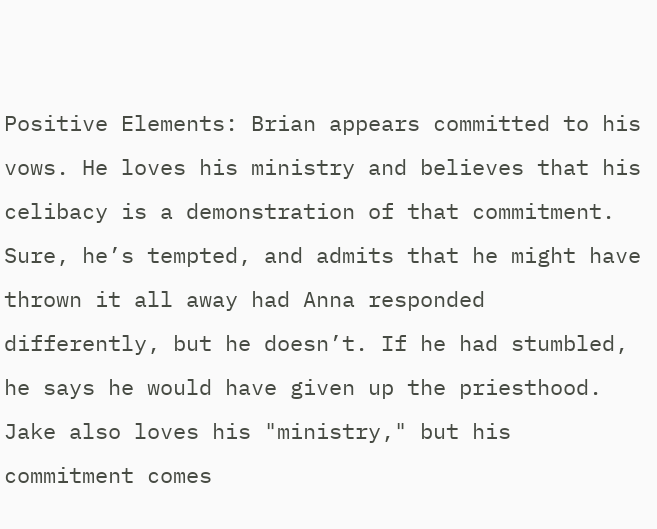Positive Elements: Brian appears committed to his vows. He loves his ministry and believes that his celibacy is a demonstration of that commitment. Sure, he’s tempted, and admits that he might have thrown it all away had Anna responded differently, but he doesn’t. If he had stumbled, he says he would have given up the priesthood. Jake also loves his "ministry," but his commitment comes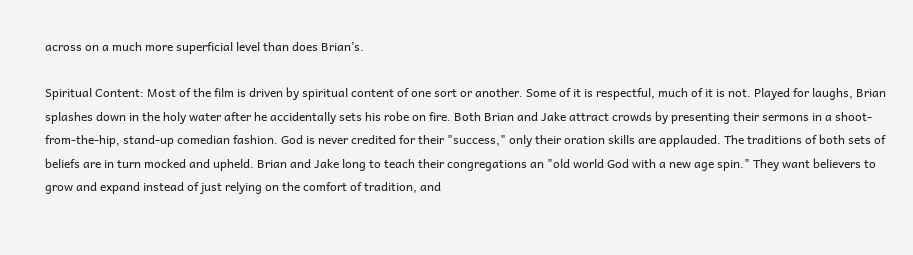across on a much more superficial level than does Brian’s.

Spiritual Content: Most of the film is driven by spiritual content of one sort or another. Some of it is respectful, much of it is not. Played for laughs, Brian splashes down in the holy water after he accidentally sets his robe on fire. Both Brian and Jake attract crowds by presenting their sermons in a shoot-from-the-hip, stand-up comedian fashion. God is never credited for their "success," only their oration skills are applauded. The traditions of both sets of beliefs are in turn mocked and upheld. Brian and Jake long to teach their congregations an "old world God with a new age spin." They want believers to grow and expand instead of just relying on the comfort of tradition, and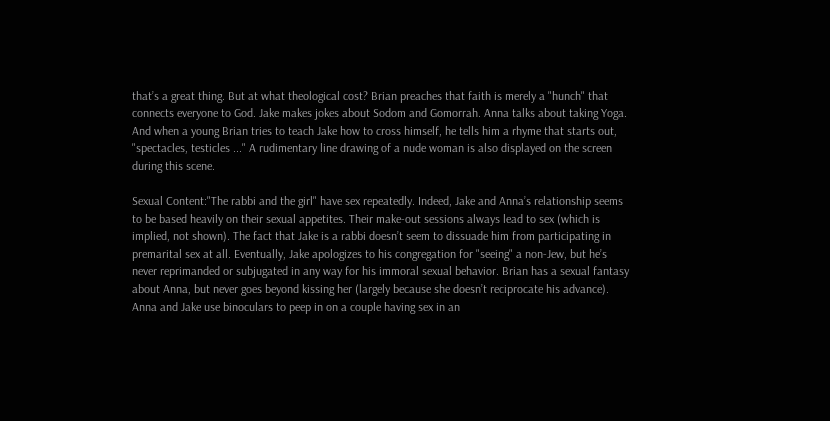that’s a great thing. But at what theological cost? Brian preaches that faith is merely a "hunch" that connects everyone to God. Jake makes jokes about Sodom and Gomorrah. Anna talks about taking Yoga. And when a young Brian tries to teach Jake how to cross himself, he tells him a rhyme that starts out, "spectacles, testicles ..." A rudimentary line drawing of a nude woman is also displayed on the screen during this scene.

Sexual Content:"The rabbi and the girl" have sex repeatedly. Indeed, Jake and Anna’s relationship seems to be based heavily on their sexual appetites. Their make-out sessions always lead to sex (which is implied, not shown). The fact that Jake is a rabbi doesn’t seem to dissuade him from participating in premarital sex at all. Eventually, Jake apologizes to his congregation for "seeing" a non-Jew, but he’s never reprimanded or subjugated in any way for his immoral sexual behavior. Brian has a sexual fantasy about Anna, but never goes beyond kissing her (largely because she doesn’t reciprocate his advance). Anna and Jake use binoculars to peep in on a couple having sex in an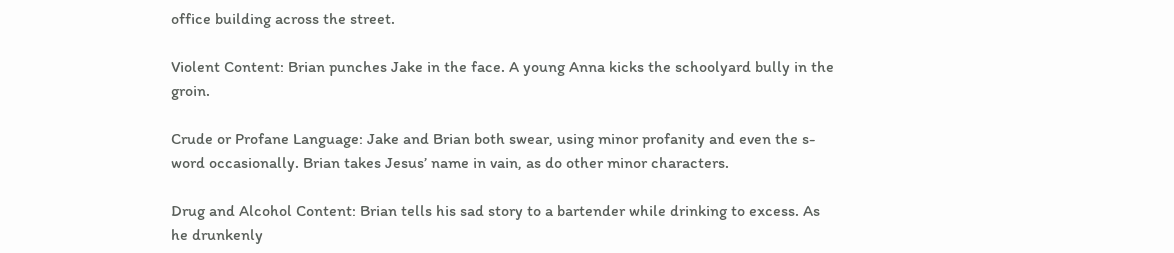office building across the street.

Violent Content: Brian punches Jake in the face. A young Anna kicks the schoolyard bully in the groin.

Crude or Profane Language: Jake and Brian both swear, using minor profanity and even the s-word occasionally. Brian takes Jesus’ name in vain, as do other minor characters.

Drug and Alcohol Content: Brian tells his sad story to a bartender while drinking to excess. As he drunkenly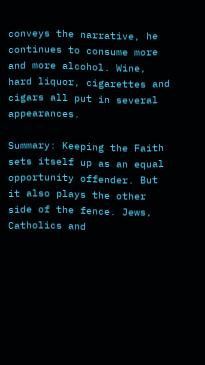conveys the narrative, he continues to consume more and more alcohol. Wine, hard liquor, cigarettes and cigars all put in several appearances.

Summary: Keeping the Faith sets itself up as an equal opportunity offender. But it also plays the other side of the fence. Jews, Catholics and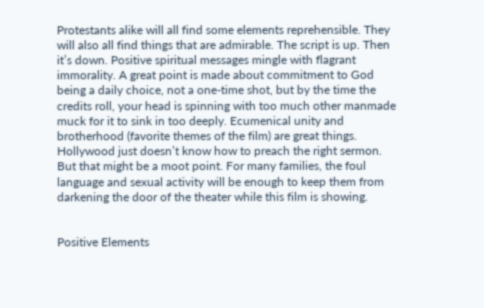Protestants alike will all find some elements reprehensible. They will also all find things that are admirable. The script is up. Then it’s down. Positive spiritual messages mingle with flagrant immorality. A great point is made about commitment to God being a daily choice, not a one-time shot, but by the time the credits roll, your head is spinning with too much other manmade muck for it to sink in too deeply. Ecumenical unity and brotherhood (favorite themes of the film) are great things. Hollywood just doesn’t know how to preach the right sermon. But that might be a moot point. For many families, the foul language and sexual activity will be enough to keep them from darkening the door of the theater while this film is showing.


Positive Elements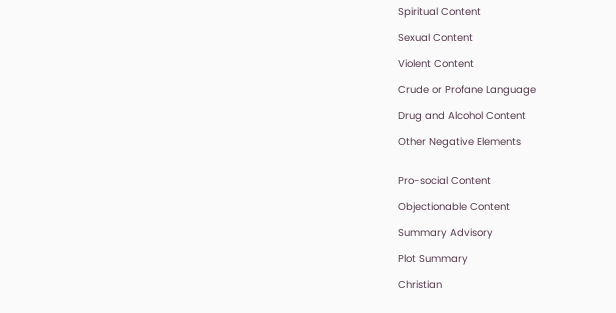Spiritual Content

Sexual Content

Violent Content

Crude or Profane Language

Drug and Alcohol Content

Other Negative Elements


Pro-social Content

Objectionable Content

Summary Advisory

Plot Summary

Christian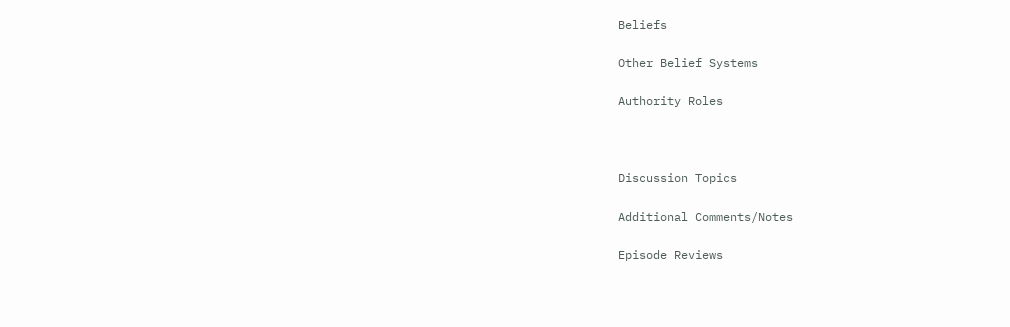Beliefs

Other Belief Systems

Authority Roles



Discussion Topics

Additional Comments/Notes

Episode Reviews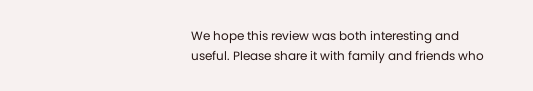We hope this review was both interesting and useful. Please share it with family and friends who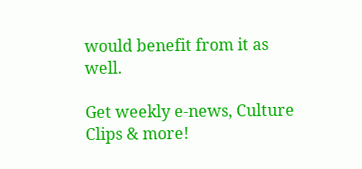would benefit from it as well.

Get weekly e-news, Culture Clips & more!